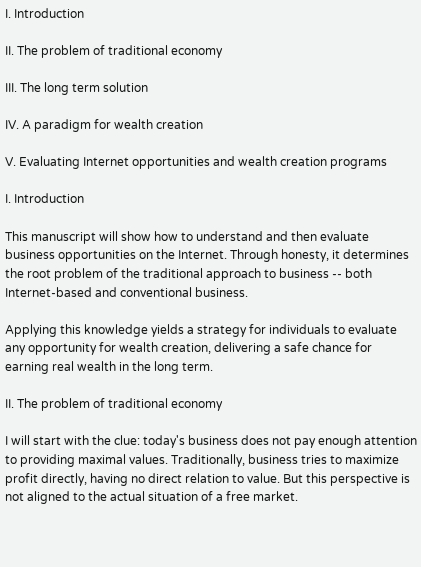I. Introduction

II. The problem of traditional economy

III. The long term solution

IV. A paradigm for wealth creation

V. Evaluating Internet opportunities and wealth creation programs

I. Introduction

This manuscript will show how to understand and then evaluate business opportunities on the Internet. Through honesty, it determines the root problem of the traditional approach to business -- both Internet-based and conventional business.

Applying this knowledge yields a strategy for individuals to evaluate any opportunity for wealth creation, delivering a safe chance for earning real wealth in the long term.

II. The problem of traditional economy

I will start with the clue: today's business does not pay enough attention to providing maximal values. Traditionally, business tries to maximize profit directly, having no direct relation to value. But this perspective is not aligned to the actual situation of a free market.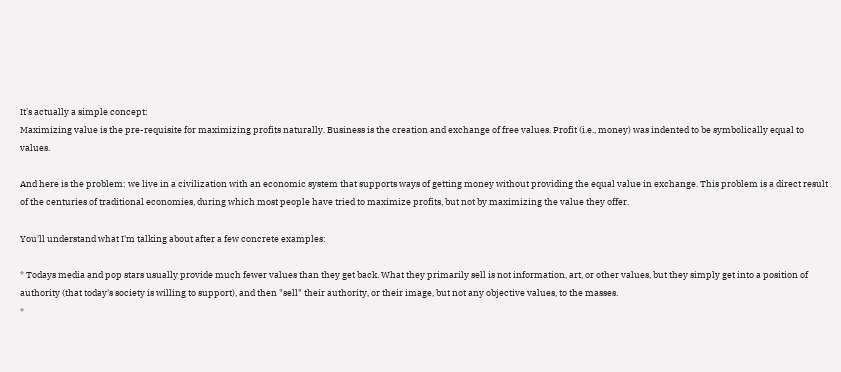It's actually a simple concept:
Maximizing value is the pre-requisite for maximizing profits naturally. Business is the creation and exchange of free values. Profit (i.e., money) was indented to be symbolically equal to values.

And here is the problem: we live in a civilization with an economic system that supports ways of getting money without providing the equal value in exchange. This problem is a direct result of the centuries of traditional economies, during which most people have tried to maximize profits, but not by maximizing the value they offer.

You'll understand what I'm talking about after a few concrete examples:

* Todays media and pop stars usually provide much fewer values than they get back. What they primarily sell is not information, art, or other values, but they simply get into a position of authority (that today's society is willing to support), and then "sell" their authority, or their image, but not any objective values, to the masses.
*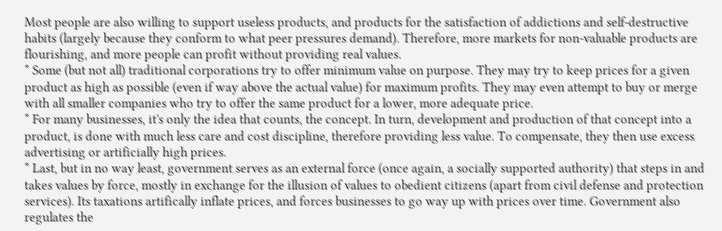Most people are also willing to support useless products, and products for the satisfaction of addictions and self-destructive habits (largely because they conform to what peer pressures demand). Therefore, more markets for non-valuable products are flourishing, and more people can profit without providing real values.
* Some (but not all) traditional corporations try to offer minimum value on purpose. They may try to keep prices for a given product as high as possible (even if way above the actual value) for maximum profits. They may even attempt to buy or merge with all smaller companies who try to offer the same product for a lower, more adequate price.
* For many businesses, it's only the idea that counts, the concept. In turn, development and production of that concept into a product, is done with much less care and cost discipline, therefore providing less value. To compensate, they then use excess advertising or artificially high prices.
* Last, but in no way least, government serves as an external force (once again, a socially supported authority) that steps in and takes values by force, mostly in exchange for the illusion of values to obedient citizens (apart from civil defense and protection services). Its taxations artifically inflate prices, and forces businesses to go way up with prices over time. Government also regulates the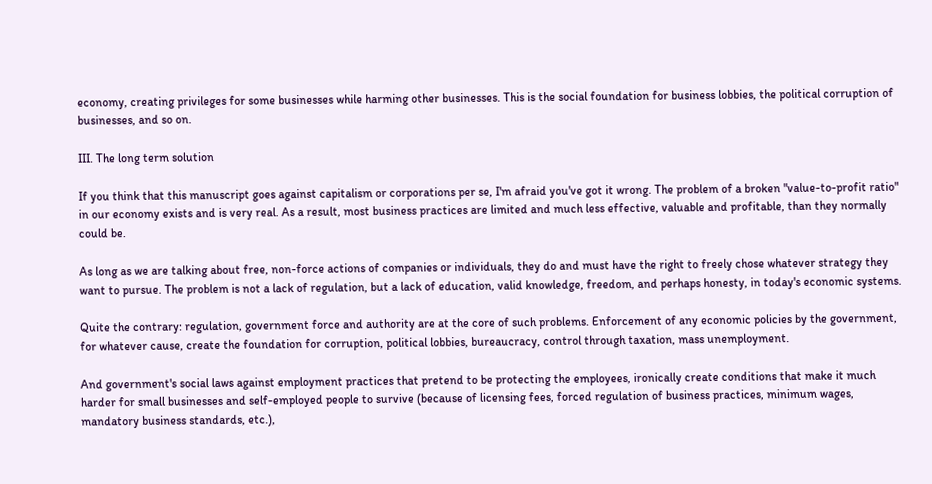economy, creating privileges for some businesses while harming other businesses. This is the social foundation for business lobbies, the political corruption of businesses, and so on.

III. The long term solution

If you think that this manuscript goes against capitalism or corporations per se, I'm afraid you've got it wrong. The problem of a broken "value-to-profit ratio" in our economy exists and is very real. As a result, most business practices are limited and much less effective, valuable and profitable, than they normally could be.

As long as we are talking about free, non-force actions of companies or individuals, they do and must have the right to freely chose whatever strategy they want to pursue. The problem is not a lack of regulation, but a lack of education, valid knowledge, freedom, and perhaps honesty, in today's economic systems.

Quite the contrary: regulation, government force and authority are at the core of such problems. Enforcement of any economic policies by the government, for whatever cause, create the foundation for corruption, political lobbies, bureaucracy, control through taxation, mass unemployment.

And government's social laws against employment practices that pretend to be protecting the employees, ironically create conditions that make it much harder for small businesses and self-employed people to survive (because of licensing fees, forced regulation of business practices, minimum wages, mandatory business standards, etc.),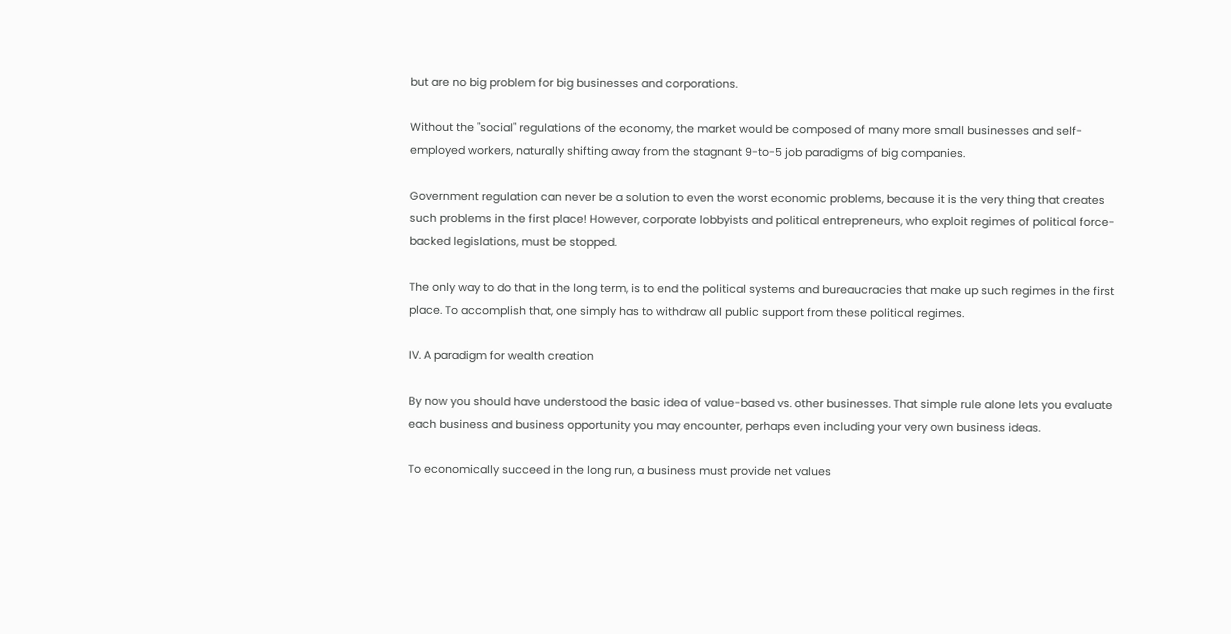but are no big problem for big businesses and corporations.

Without the "social" regulations of the economy, the market would be composed of many more small businesses and self-employed workers, naturally shifting away from the stagnant 9-to-5 job paradigms of big companies.

Government regulation can never be a solution to even the worst economic problems, because it is the very thing that creates such problems in the first place! However, corporate lobbyists and political entrepreneurs, who exploit regimes of political force-backed legislations, must be stopped.

The only way to do that in the long term, is to end the political systems and bureaucracies that make up such regimes in the first place. To accomplish that, one simply has to withdraw all public support from these political regimes.

IV. A paradigm for wealth creation

By now you should have understood the basic idea of value-based vs. other businesses. That simple rule alone lets you evaluate each business and business opportunity you may encounter, perhaps even including your very own business ideas.

To economically succeed in the long run, a business must provide net values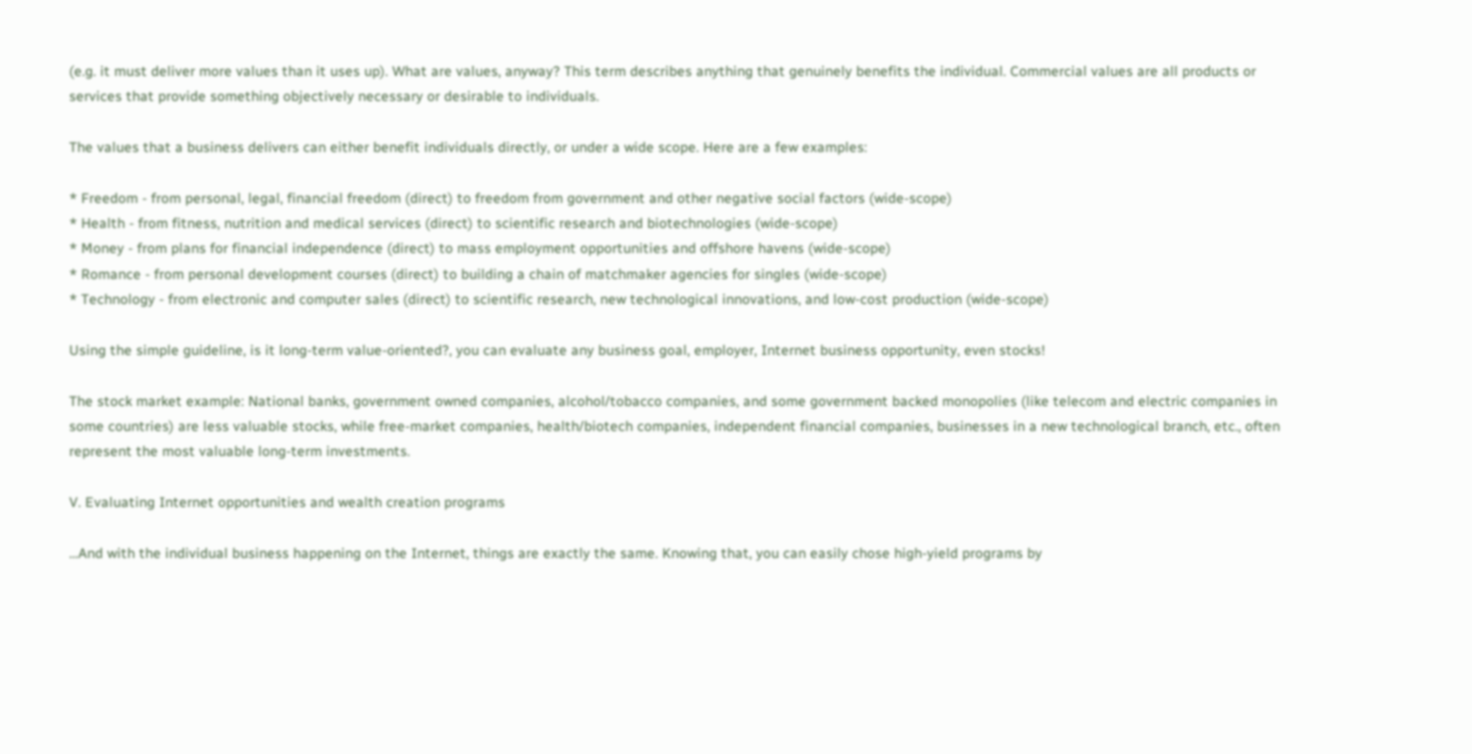(e.g. it must deliver more values than it uses up). What are values, anyway? This term describes anything that genuinely benefits the individual. Commercial values are all products or services that provide something objectively necessary or desirable to individuals.

The values that a business delivers can either benefit individuals directly, or under a wide scope. Here are a few examples:

* Freedom - from personal, legal, financial freedom (direct) to freedom from government and other negative social factors (wide-scope)
* Health - from fitness, nutrition and medical services (direct) to scientific research and biotechnologies (wide-scope)
* Money - from plans for financial independence (direct) to mass employment opportunities and offshore havens (wide-scope)
* Romance - from personal development courses (direct) to building a chain of matchmaker agencies for singles (wide-scope)
* Technology - from electronic and computer sales (direct) to scientific research, new technological innovations, and low-cost production (wide-scope)

Using the simple guideline, is it long-term value-oriented?, you can evaluate any business goal, employer, Internet business opportunity, even stocks!

The stock market example: National banks, government owned companies, alcohol/tobacco companies, and some government backed monopolies (like telecom and electric companies in some countries) are less valuable stocks, while free-market companies, health/biotech companies, independent financial companies, businesses in a new technological branch, etc., often represent the most valuable long-term investments.

V. Evaluating Internet opportunities and wealth creation programs

...And with the individual business happening on the Internet, things are exactly the same. Knowing that, you can easily chose high-yield programs by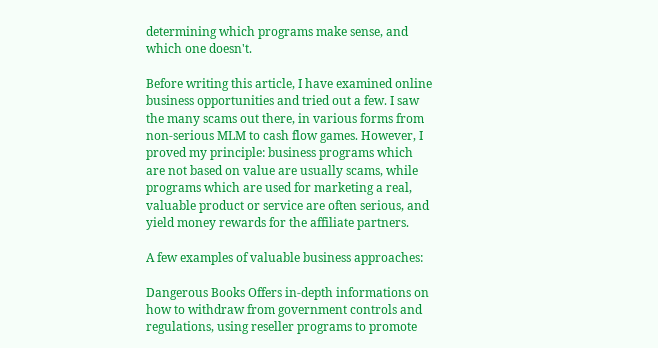determining which programs make sense, and which one doesn't.

Before writing this article, I have examined online business opportunities and tried out a few. I saw the many scams out there, in various forms from non-serious MLM to cash flow games. However, I proved my principle: business programs which are not based on value are usually scams, while programs which are used for marketing a real, valuable product or service are often serious, and yield money rewards for the affiliate partners.

A few examples of valuable business approaches:

Dangerous Books Offers in-depth informations on how to withdraw from government controls and regulations, using reseller programs to promote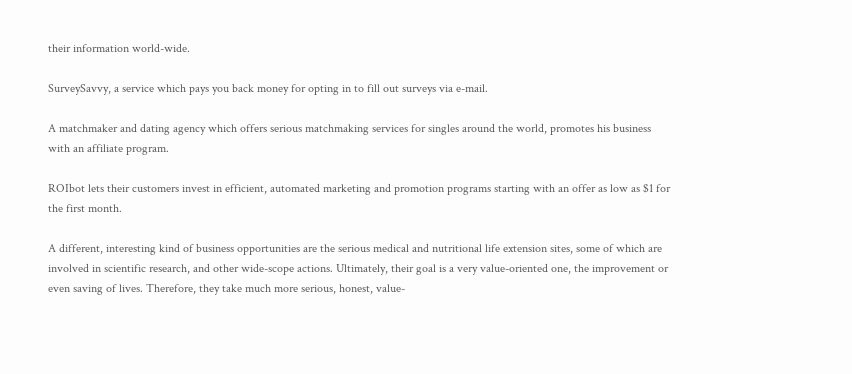their information world-wide.

SurveySavvy, a service which pays you back money for opting in to fill out surveys via e-mail.

A matchmaker and dating agency which offers serious matchmaking services for singles around the world, promotes his business with an affiliate program.

ROIbot lets their customers invest in efficient, automated marketing and promotion programs starting with an offer as low as $1 for the first month.

A different, interesting kind of business opportunities are the serious medical and nutritional life extension sites, some of which are involved in scientific research, and other wide-scope actions. Ultimately, their goal is a very value-oriented one, the improvement or even saving of lives. Therefore, they take much more serious, honest, value-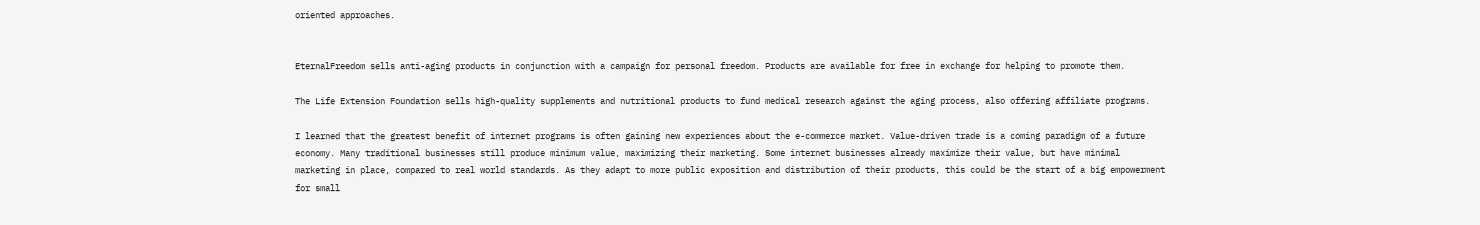oriented approaches.


EternalFreedom sells anti-aging products in conjunction with a campaign for personal freedom. Products are available for free in exchange for helping to promote them.

The Life Extension Foundation sells high-quality supplements and nutritional products to fund medical research against the aging process, also offering affiliate programs.

I learned that the greatest benefit of internet programs is often gaining new experiences about the e-commerce market. Value-driven trade is a coming paradigm of a future economy. Many traditional businesses still produce minimum value, maximizing their marketing. Some internet businesses already maximize their value, but have minimal marketing in place, compared to real world standards. As they adapt to more public exposition and distribution of their products, this could be the start of a big empowerment for small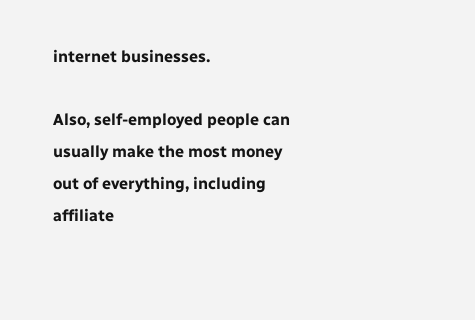internet businesses.

Also, self-employed people can usually make the most money out of everything, including affiliate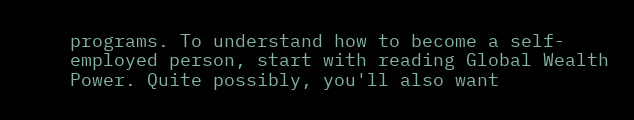programs. To understand how to become a self-employed person, start with reading Global Wealth Power. Quite possibly, you'll also want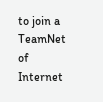to join a TeamNet of Internet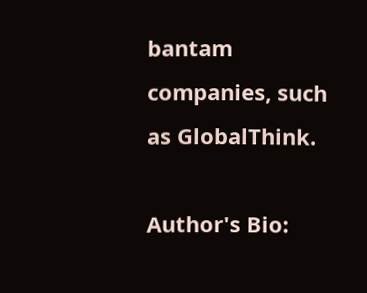bantam companies, such as GlobalThink.

Author's Bio: